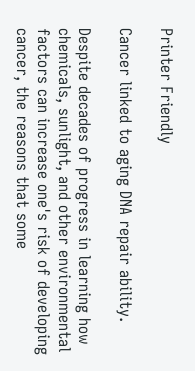Printer Friendly

Cancer linked to aging DNA repair ability.

Despite decades of progress in learning how chemicals, sunlight, and other environmental factors can increase one's risk of developing cancer, the reasons that some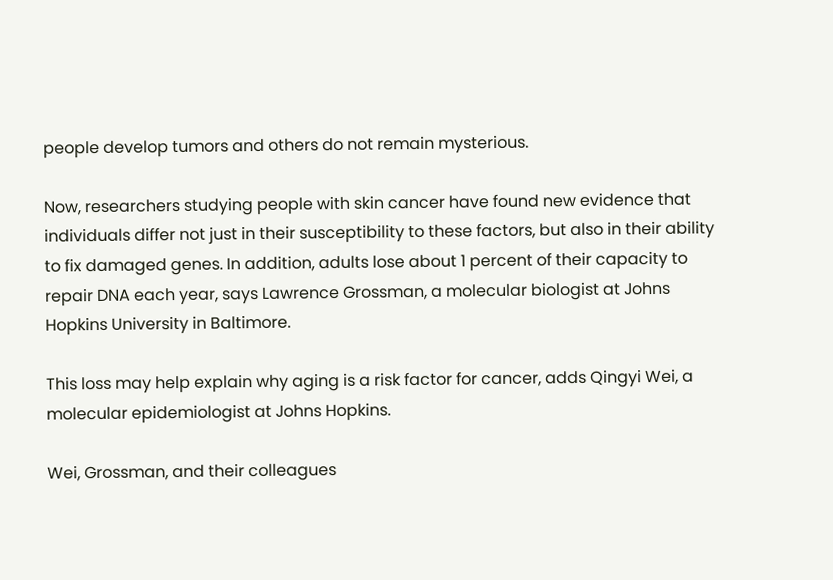people develop tumors and others do not remain mysterious.

Now, researchers studying people with skin cancer have found new evidence that individuals differ not just in their susceptibility to these factors, but also in their ability to fix damaged genes. In addition, adults lose about 1 percent of their capacity to repair DNA each year, says Lawrence Grossman, a molecular biologist at Johns Hopkins University in Baltimore.

This loss may help explain why aging is a risk factor for cancer, adds Qingyi Wei, a molecular epidemiologist at Johns Hopkins.

Wei, Grossman, and their colleagues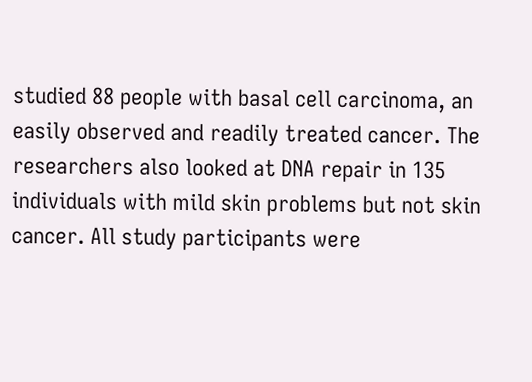studied 88 people with basal cell carcinoma, an easily observed and readily treated cancer. The researchers also looked at DNA repair in 135 individuals with mild skin problems but not skin cancer. All study participants were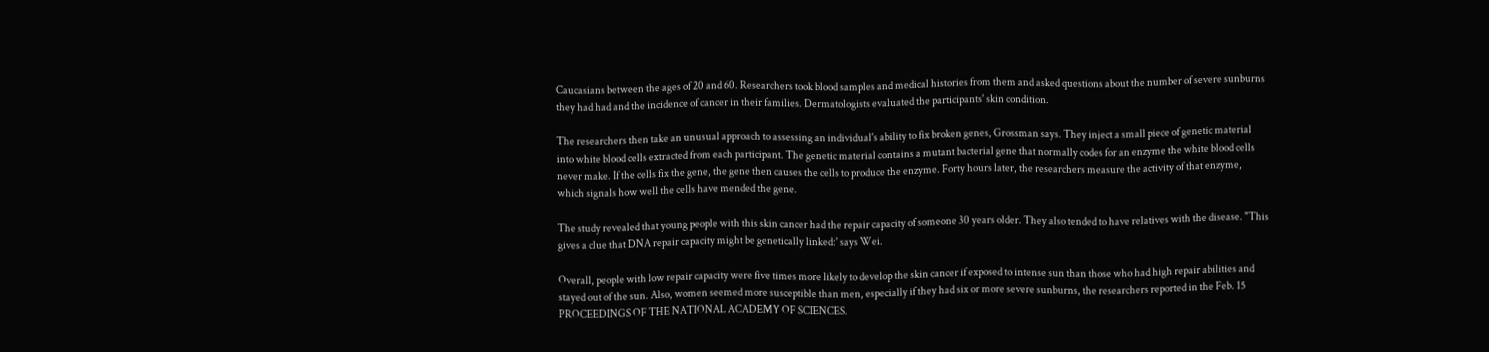Caucasians between the ages of 20 and 60. Researchers took blood samples and medical histories from them and asked questions about the number of severe sunburns they had had and the incidence of cancer in their families. Dermatologists evaluated the participants' skin condition.

The researchers then take an unusual approach to assessing an individual's ability to fix broken genes, Grossman says. They inject a small piece of genetic material into white blood cells extracted from each participant. The genetic material contains a mutant bacterial gene that normally codes for an enzyme the white blood cells never make. If the cells fix the gene, the gene then causes the cells to produce the enzyme. Forty hours later, the researchers measure the activity of that enzyme, which signals how well the cells have mended the gene.

The study revealed that young people with this skin cancer had the repair capacity of someone 30 years older. They also tended to have relatives with the disease. "This gives a clue that DNA repair capacity might be genetically linked:' says Wei.

Overall, people with low repair capacity were five times more likely to develop the skin cancer if exposed to intense sun than those who had high repair abilities and stayed out of the sun. Also, women seemed more susceptible than men, especially if they had six or more severe sunburns, the researchers reported in the Feb. 15 PROCEEDINGS OF THE NATIONAL ACADEMY OF SCIENCES.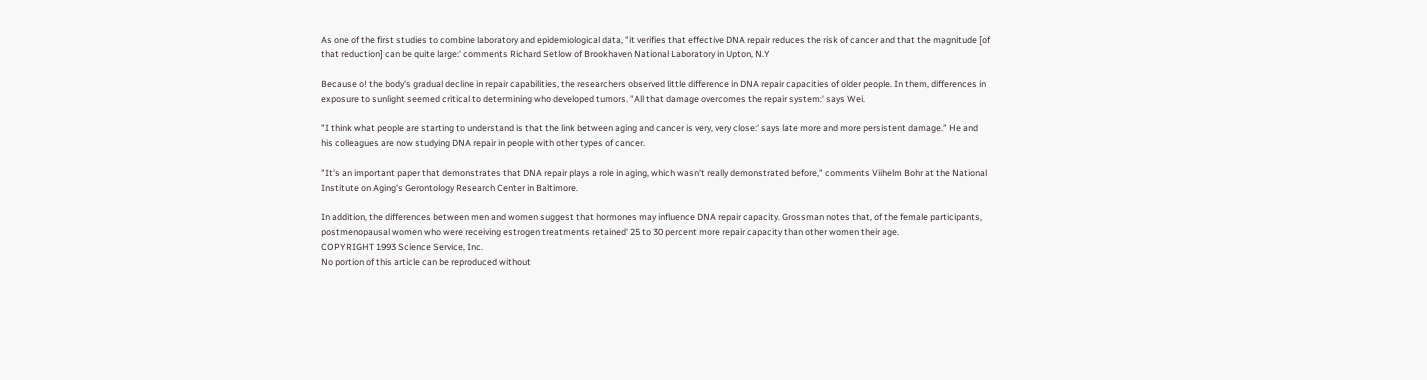As one of the first studies to combine laboratory and epidemiological data, "it verifies that effective DNA repair reduces the risk of cancer and that the magnitude [of that reduction] can be quite large:' comments Richard Setlow of Brookhaven National Laboratory in Upton, N.Y

Because o! the body's gradual decline in repair capabilities, the researchers observed little difference in DNA repair capacities of older people. In them, differences in exposure to sunlight seemed critical to determining who developed tumors. "All that damage overcomes the repair system:' says Wei.

"I think what people are starting to understand is that the link between aging and cancer is very, very close:' says late more and more persistent damage." He and his colleagues are now studying DNA repair in people with other types of cancer.

"It's an important paper that demonstrates that DNA repair plays a role in aging, which wasn't really demonstrated before," comments Viihelm Bohr at the National Institute on Aging's Gerontology Research Center in Baltimore.

In addition, the differences between men and women suggest that hormones may influence DNA repair capacity. Grossman notes that, of the female participants, postmenopausal women who were receiving estrogen treatments retained' 25 to 30 percent more repair capacity than other women their age.
COPYRIGHT 1993 Science Service, Inc.
No portion of this article can be reproduced without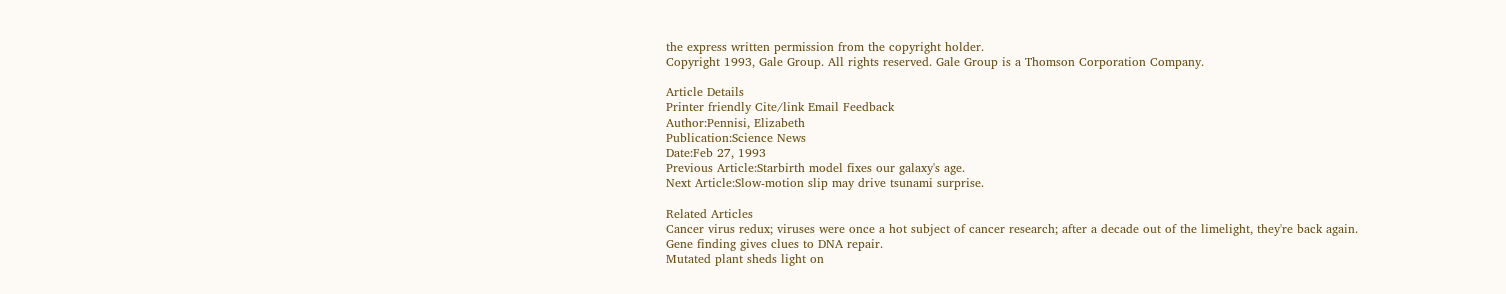the express written permission from the copyright holder.
Copyright 1993, Gale Group. All rights reserved. Gale Group is a Thomson Corporation Company.

Article Details
Printer friendly Cite/link Email Feedback
Author:Pennisi, Elizabeth
Publication:Science News
Date:Feb 27, 1993
Previous Article:Starbirth model fixes our galaxy's age.
Next Article:Slow-motion slip may drive tsunami surprise.

Related Articles
Cancer virus redux; viruses were once a hot subject of cancer research; after a decade out of the limelight, they're back again.
Gene finding gives clues to DNA repair.
Mutated plant sheds light on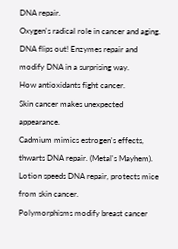DNA repair.
Oxygen's radical role in cancer and aging.
DNA flips out! Enzymes repair and modify DNA in a surprising way.
How antioxidants fight cancer.
Skin cancer makes unexpected appearance.
Cadmium mimics estrogen's effects, thwarts DNA repair. (Metal's Mayhem).
Lotion speeds DNA repair, protects mice from skin cancer.
Polymorphisms modify breast cancer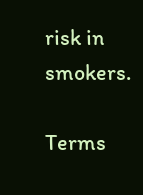risk in smokers.

Terms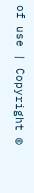of use | Copyright ©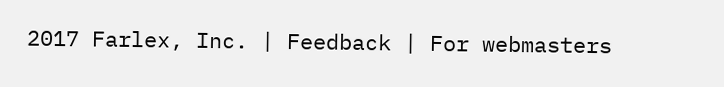2017 Farlex, Inc. | Feedback | For webmasters